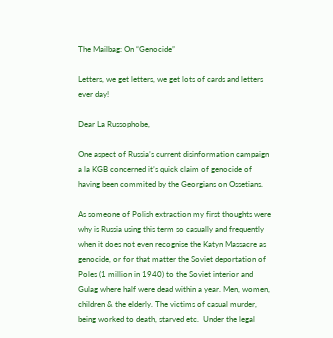The Mailbag: On “Genocide”

Letters, we get letters, we get lots of cards and letters ever day!

Dear La Russophobe,

One aspect of Russia’s current disinformation campaign a la KGB concerned it’s quick claim of genocide of having been commited by the Georgians on Ossetians.

As someone of Polish extraction my first thoughts were why is Russia using this term so casually and frequently when it does not even recognise the Katyn Massacre as genocide, or for that matter the Soviet deportation of Poles (1 million in 1940) to the Soviet interior and Gulag where half were dead within a year. Men, women, children & the elderly. The victims of casual murder, being worked to death, starved etc.  Under the legal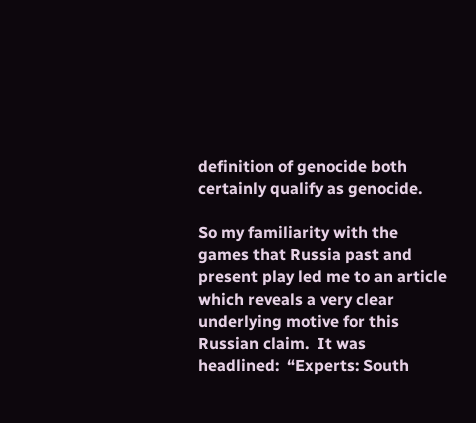definition of genocide both certainly qualify as genocide.

So my familiarity with the games that Russia past and present play led me to an article which reveals a very clear underlying motive for this Russian claim.  It was headlined:  “Experts: South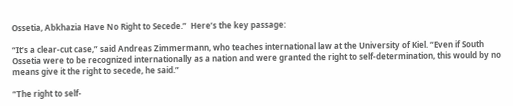Ossetia, Abkhazia Have No Right to Secede.”  Here’s the key passage:

“It’s a clear-cut case,” said Andreas Zimmermann, who teaches international law at the University of Kiel. “Even if South Ossetia were to be recognized internationally as a nation and were granted the right to self-determination, this would by no means give it the right to secede, he said.”

“The right to self-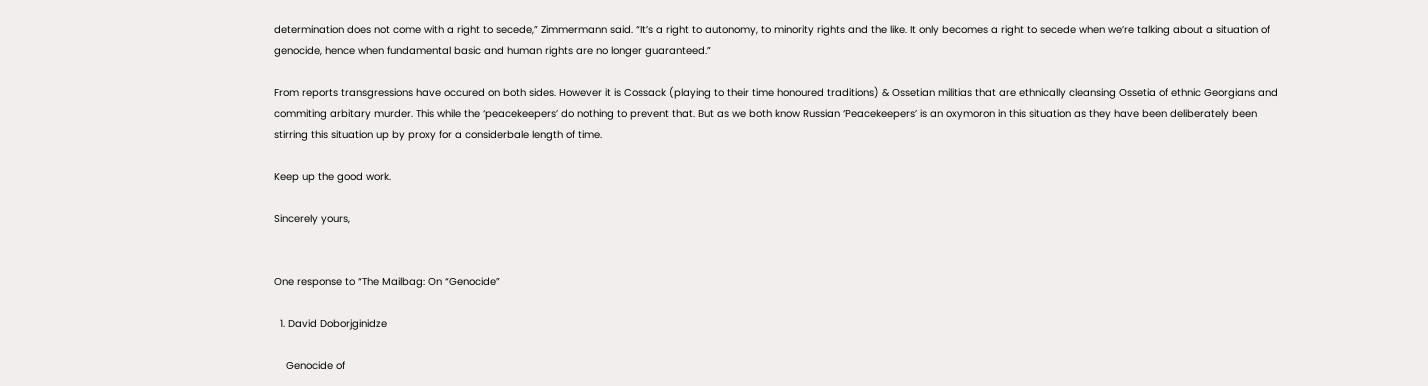determination does not come with a right to secede,” Zimmermann said. “It’s a right to autonomy, to minority rights and the like. It only becomes a right to secede when we’re talking about a situation of genocide, hence when fundamental basic and human rights are no longer guaranteed.”

From reports transgressions have occured on both sides. However it is Cossack (playing to their time honoured traditions) & Ossetian militias that are ethnically cleansing Ossetia of ethnic Georgians and commiting arbitary murder. This while the ‘peacekeepers’ do nothing to prevent that. But as we both know Russian ‘Peacekeepers’ is an oxymoron in this situation as they have been deliberately been stirring this situation up by proxy for a considerbale length of time.

Keep up the good work.

Sincerely yours,


One response to “The Mailbag: On “Genocide”

  1. David Doborjginidze

    Genocide of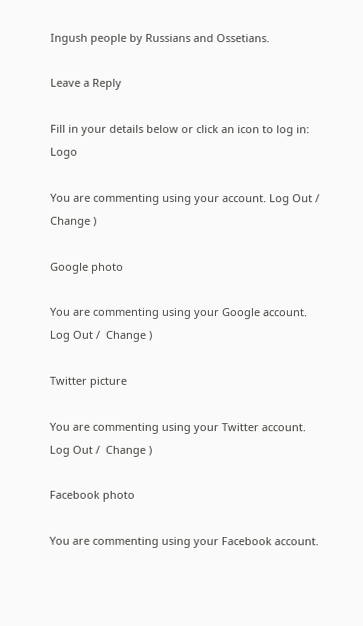Ingush people by Russians and Ossetians.

Leave a Reply

Fill in your details below or click an icon to log in: Logo

You are commenting using your account. Log Out /  Change )

Google photo

You are commenting using your Google account. Log Out /  Change )

Twitter picture

You are commenting using your Twitter account. Log Out /  Change )

Facebook photo

You are commenting using your Facebook account.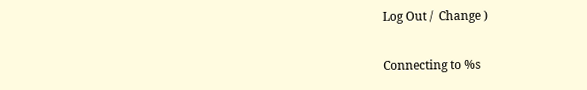Log Out /  Change )

Connecting to %s